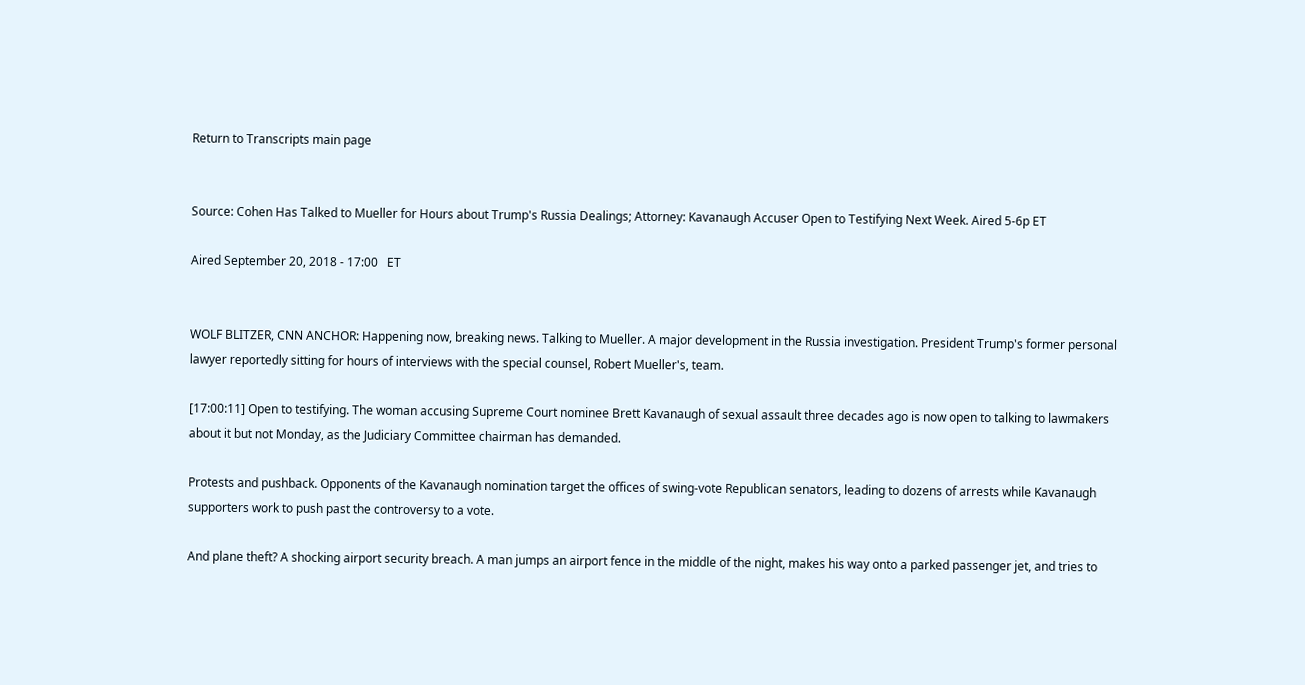Return to Transcripts main page


Source: Cohen Has Talked to Mueller for Hours about Trump's Russia Dealings; Attorney: Kavanaugh Accuser Open to Testifying Next Week. Aired 5-6p ET

Aired September 20, 2018 - 17:00   ET


WOLF BLITZER, CNN ANCHOR: Happening now, breaking news. Talking to Mueller. A major development in the Russia investigation. President Trump's former personal lawyer reportedly sitting for hours of interviews with the special counsel, Robert Mueller's, team.

[17:00:11] Open to testifying. The woman accusing Supreme Court nominee Brett Kavanaugh of sexual assault three decades ago is now open to talking to lawmakers about it but not Monday, as the Judiciary Committee chairman has demanded.

Protests and pushback. Opponents of the Kavanaugh nomination target the offices of swing-vote Republican senators, leading to dozens of arrests while Kavanaugh supporters work to push past the controversy to a vote.

And plane theft? A shocking airport security breach. A man jumps an airport fence in the middle of the night, makes his way onto a parked passenger jet, and tries to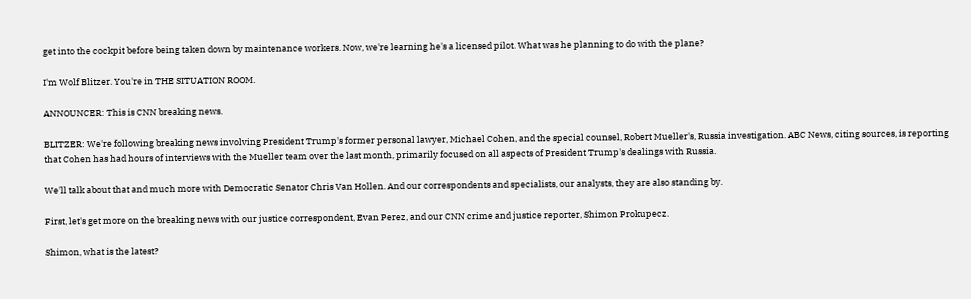get into the cockpit before being taken down by maintenance workers. Now, we're learning he's a licensed pilot. What was he planning to do with the plane?

I'm Wolf Blitzer. You're in THE SITUATION ROOM.

ANNOUNCER: This is CNN breaking news.

BLITZER: We're following breaking news involving President Trump's former personal lawyer, Michael Cohen, and the special counsel, Robert Mueller's, Russia investigation. ABC News, citing sources, is reporting that Cohen has had hours of interviews with the Mueller team over the last month, primarily focused on all aspects of President Trump's dealings with Russia.

We'll talk about that and much more with Democratic Senator Chris Van Hollen. And our correspondents and specialists, our analysts, they are also standing by.

First, let's get more on the breaking news with our justice correspondent, Evan Perez, and our CNN crime and justice reporter, Shimon Prokupecz.

Shimon, what is the latest?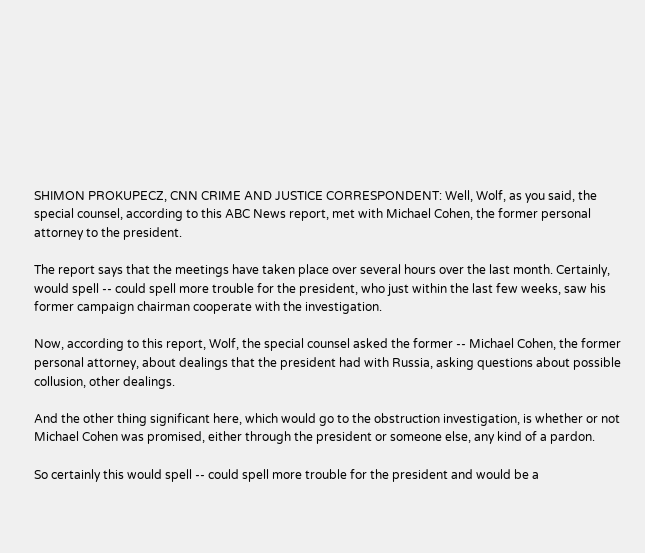SHIMON PROKUPECZ, CNN CRIME AND JUSTICE CORRESPONDENT: Well, Wolf, as you said, the special counsel, according to this ABC News report, met with Michael Cohen, the former personal attorney to the president.

The report says that the meetings have taken place over several hours over the last month. Certainly, would spell -- could spell more trouble for the president, who just within the last few weeks, saw his former campaign chairman cooperate with the investigation.

Now, according to this report, Wolf, the special counsel asked the former -- Michael Cohen, the former personal attorney, about dealings that the president had with Russia, asking questions about possible collusion, other dealings.

And the other thing significant here, which would go to the obstruction investigation, is whether or not Michael Cohen was promised, either through the president or someone else, any kind of a pardon.

So certainly this would spell -- could spell more trouble for the president and would be a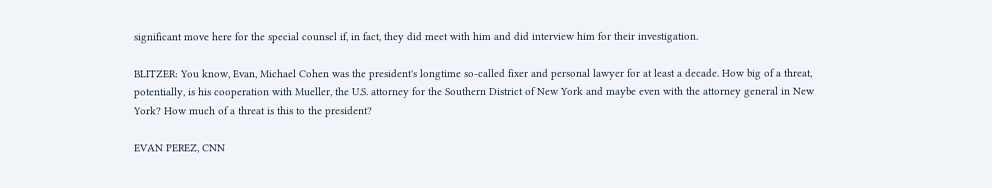significant move here for the special counsel if, in fact, they did meet with him and did interview him for their investigation.

BLITZER: You know, Evan, Michael Cohen was the president's longtime so-called fixer and personal lawyer for at least a decade. How big of a threat, potentially, is his cooperation with Mueller, the U.S. attorney for the Southern District of New York and maybe even with the attorney general in New York? How much of a threat is this to the president?

EVAN PEREZ, CNN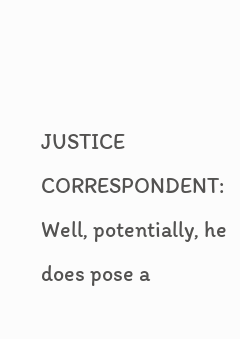JUSTICE CORRESPONDENT: Well, potentially, he does pose a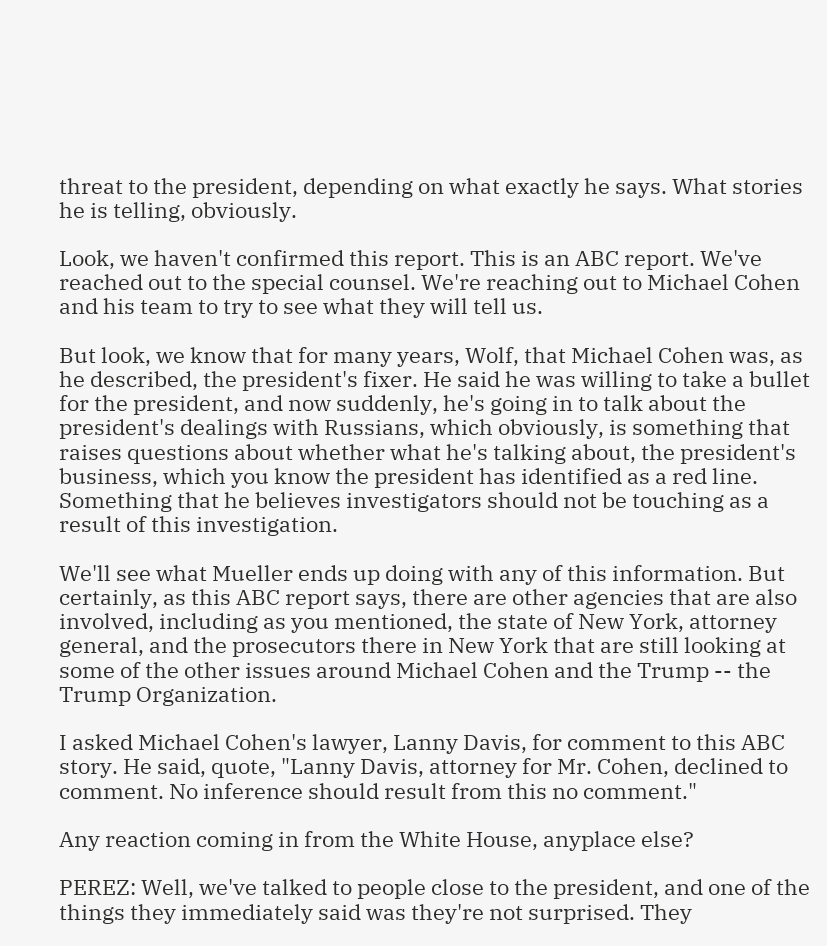threat to the president, depending on what exactly he says. What stories he is telling, obviously.

Look, we haven't confirmed this report. This is an ABC report. We've reached out to the special counsel. We're reaching out to Michael Cohen and his team to try to see what they will tell us.

But look, we know that for many years, Wolf, that Michael Cohen was, as he described, the president's fixer. He said he was willing to take a bullet for the president, and now suddenly, he's going in to talk about the president's dealings with Russians, which obviously, is something that raises questions about whether what he's talking about, the president's business, which you know the president has identified as a red line. Something that he believes investigators should not be touching as a result of this investigation.

We'll see what Mueller ends up doing with any of this information. But certainly, as this ABC report says, there are other agencies that are also involved, including as you mentioned, the state of New York, attorney general, and the prosecutors there in New York that are still looking at some of the other issues around Michael Cohen and the Trump -- the Trump Organization.

I asked Michael Cohen's lawyer, Lanny Davis, for comment to this ABC story. He said, quote, "Lanny Davis, attorney for Mr. Cohen, declined to comment. No inference should result from this no comment."

Any reaction coming in from the White House, anyplace else?

PEREZ: Well, we've talked to people close to the president, and one of the things they immediately said was they're not surprised. They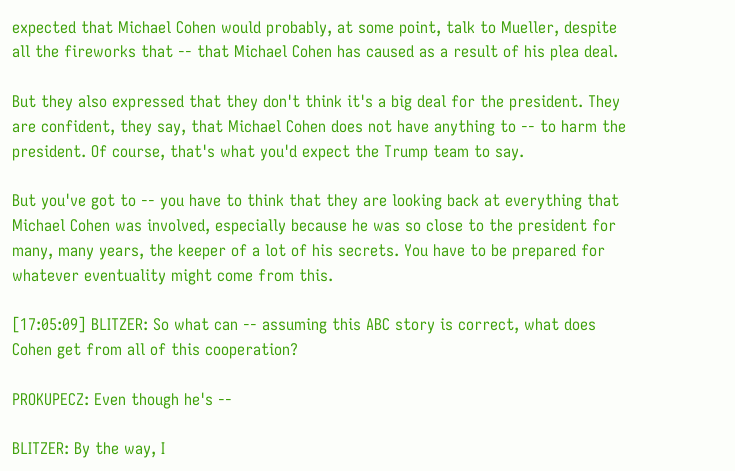expected that Michael Cohen would probably, at some point, talk to Mueller, despite all the fireworks that -- that Michael Cohen has caused as a result of his plea deal.

But they also expressed that they don't think it's a big deal for the president. They are confident, they say, that Michael Cohen does not have anything to -- to harm the president. Of course, that's what you'd expect the Trump team to say.

But you've got to -- you have to think that they are looking back at everything that Michael Cohen was involved, especially because he was so close to the president for many, many years, the keeper of a lot of his secrets. You have to be prepared for whatever eventuality might come from this.

[17:05:09] BLITZER: So what can -- assuming this ABC story is correct, what does Cohen get from all of this cooperation?

PROKUPECZ: Even though he's --

BLITZER: By the way, I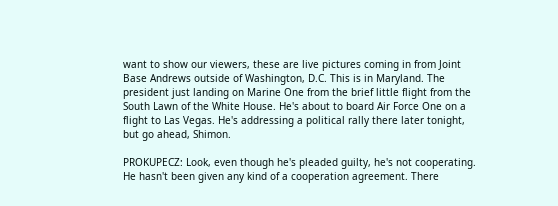want to show our viewers, these are live pictures coming in from Joint Base Andrews outside of Washington, D.C. This is in Maryland. The president just landing on Marine One from the brief little flight from the South Lawn of the White House. He's about to board Air Force One on a flight to Las Vegas. He's addressing a political rally there later tonight, but go ahead, Shimon.

PROKUPECZ: Look, even though he's pleaded guilty, he's not cooperating. He hasn't been given any kind of a cooperation agreement. There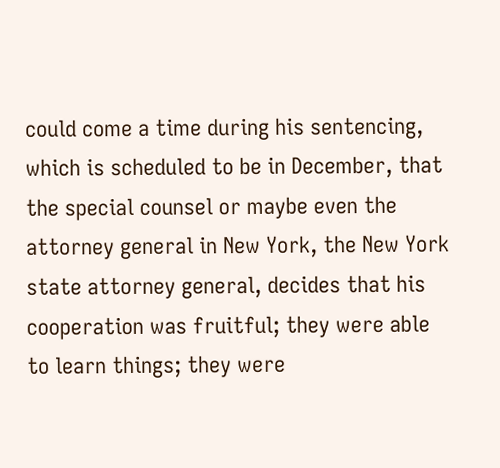could come a time during his sentencing, which is scheduled to be in December, that the special counsel or maybe even the attorney general in New York, the New York state attorney general, decides that his cooperation was fruitful; they were able to learn things; they were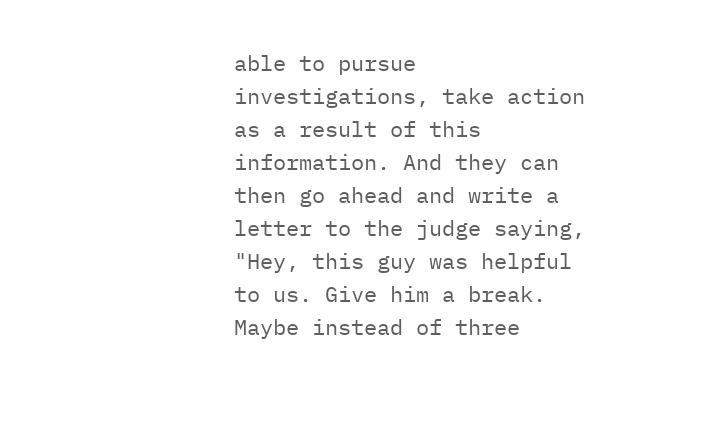able to pursue investigations, take action as a result of this information. And they can then go ahead and write a letter to the judge saying, "Hey, this guy was helpful to us. Give him a break. Maybe instead of three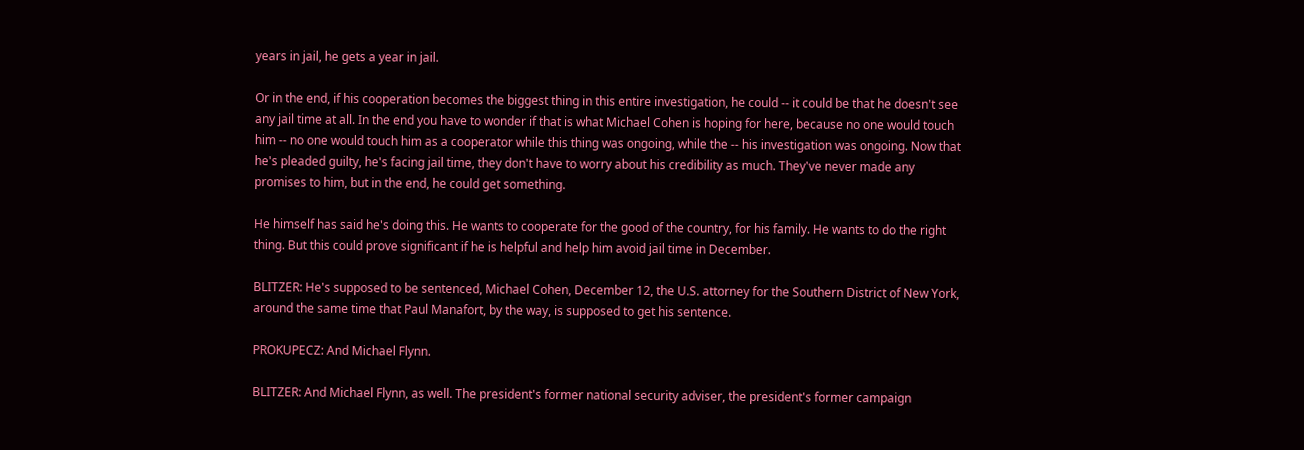years in jail, he gets a year in jail.

Or in the end, if his cooperation becomes the biggest thing in this entire investigation, he could -- it could be that he doesn't see any jail time at all. In the end you have to wonder if that is what Michael Cohen is hoping for here, because no one would touch him -- no one would touch him as a cooperator while this thing was ongoing, while the -- his investigation was ongoing. Now that he's pleaded guilty, he's facing jail time, they don't have to worry about his credibility as much. They've never made any promises to him, but in the end, he could get something.

He himself has said he's doing this. He wants to cooperate for the good of the country, for his family. He wants to do the right thing. But this could prove significant if he is helpful and help him avoid jail time in December.

BLITZER: He's supposed to be sentenced, Michael Cohen, December 12, the U.S. attorney for the Southern District of New York, around the same time that Paul Manafort, by the way, is supposed to get his sentence.

PROKUPECZ: And Michael Flynn.

BLITZER: And Michael Flynn, as well. The president's former national security adviser, the president's former campaign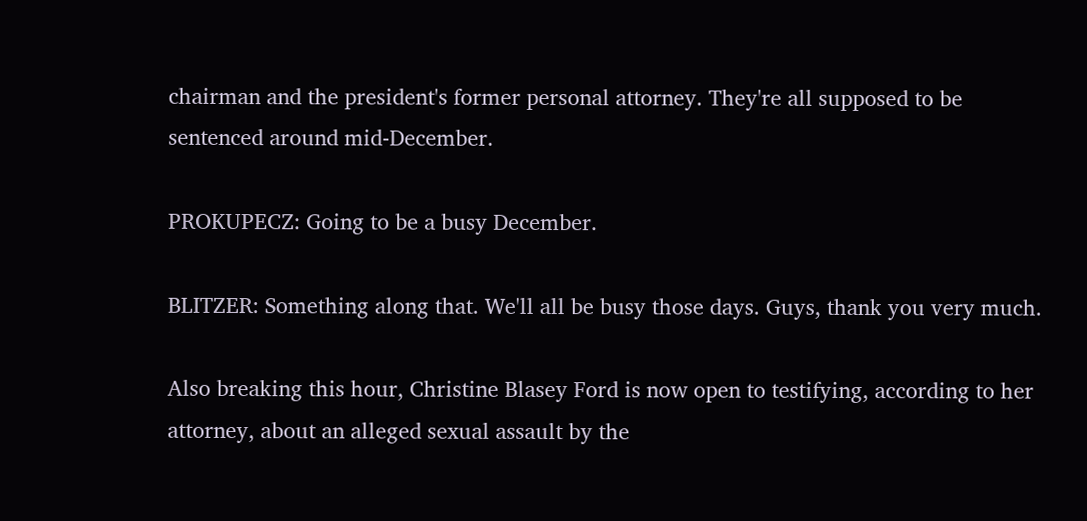chairman and the president's former personal attorney. They're all supposed to be sentenced around mid-December.

PROKUPECZ: Going to be a busy December.

BLITZER: Something along that. We'll all be busy those days. Guys, thank you very much.

Also breaking this hour, Christine Blasey Ford is now open to testifying, according to her attorney, about an alleged sexual assault by the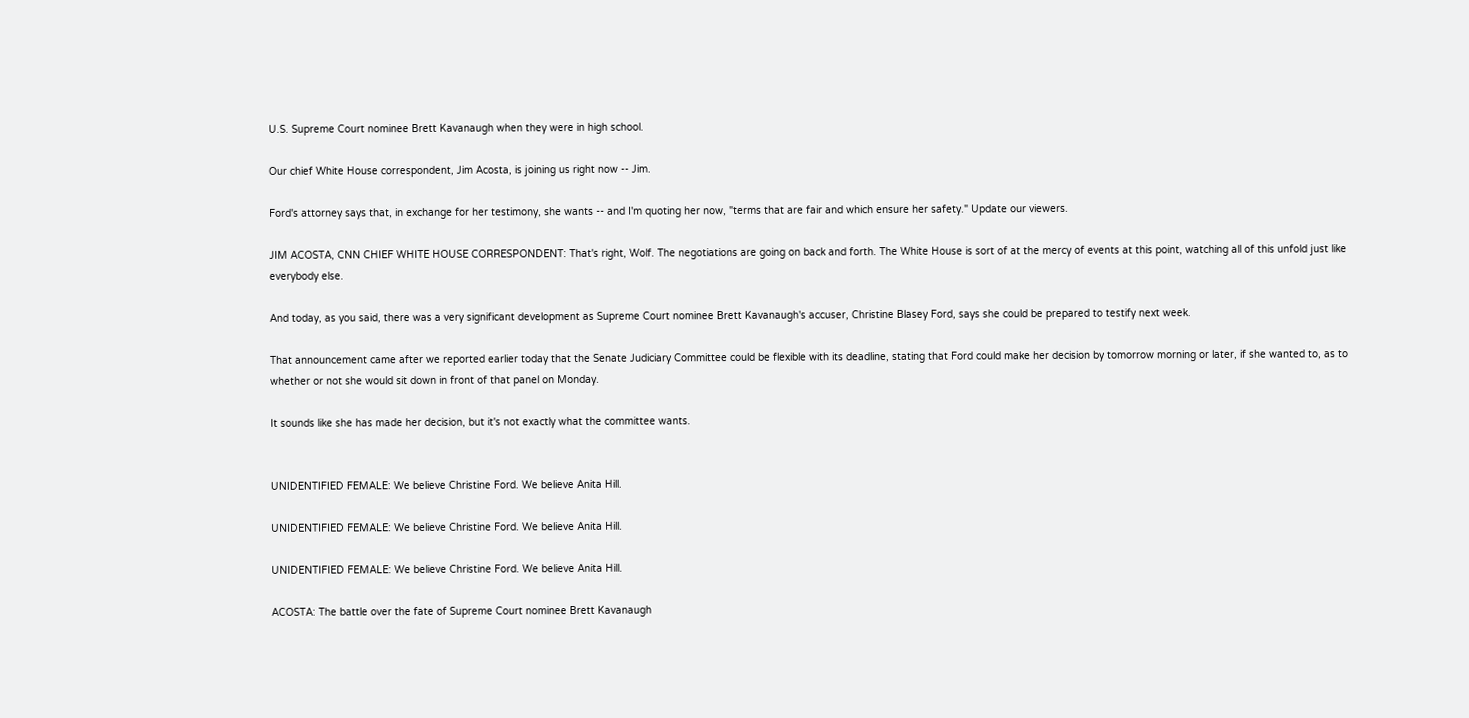U.S. Supreme Court nominee Brett Kavanaugh when they were in high school.

Our chief White House correspondent, Jim Acosta, is joining us right now -- Jim.

Ford's attorney says that, in exchange for her testimony, she wants -- and I'm quoting her now, "terms that are fair and which ensure her safety." Update our viewers.

JIM ACOSTA, CNN CHIEF WHITE HOUSE CORRESPONDENT: That's right, Wolf. The negotiations are going on back and forth. The White House is sort of at the mercy of events at this point, watching all of this unfold just like everybody else.

And today, as you said, there was a very significant development as Supreme Court nominee Brett Kavanaugh's accuser, Christine Blasey Ford, says she could be prepared to testify next week.

That announcement came after we reported earlier today that the Senate Judiciary Committee could be flexible with its deadline, stating that Ford could make her decision by tomorrow morning or later, if she wanted to, as to whether or not she would sit down in front of that panel on Monday.

It sounds like she has made her decision, but it's not exactly what the committee wants.


UNIDENTIFIED FEMALE: We believe Christine Ford. We believe Anita Hill.

UNIDENTIFIED FEMALE: We believe Christine Ford. We believe Anita Hill.

UNIDENTIFIED FEMALE: We believe Christine Ford. We believe Anita Hill.

ACOSTA: The battle over the fate of Supreme Court nominee Brett Kavanaugh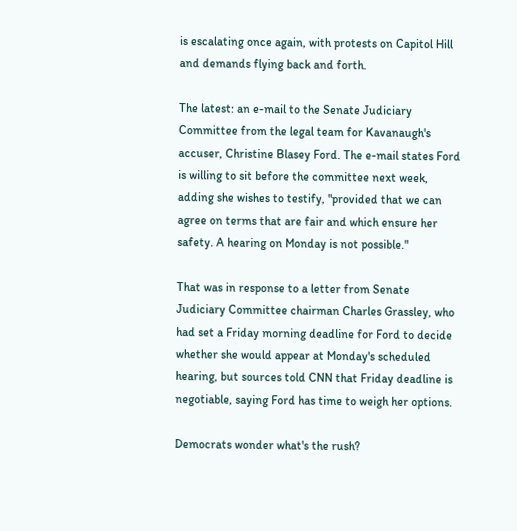is escalating once again, with protests on Capitol Hill and demands flying back and forth.

The latest: an e-mail to the Senate Judiciary Committee from the legal team for Kavanaugh's accuser, Christine Blasey Ford. The e-mail states Ford is willing to sit before the committee next week, adding she wishes to testify, "provided that we can agree on terms that are fair and which ensure her safety. A hearing on Monday is not possible."

That was in response to a letter from Senate Judiciary Committee chairman Charles Grassley, who had set a Friday morning deadline for Ford to decide whether she would appear at Monday's scheduled hearing, but sources told CNN that Friday deadline is negotiable, saying Ford has time to weigh her options.

Democrats wonder what's the rush?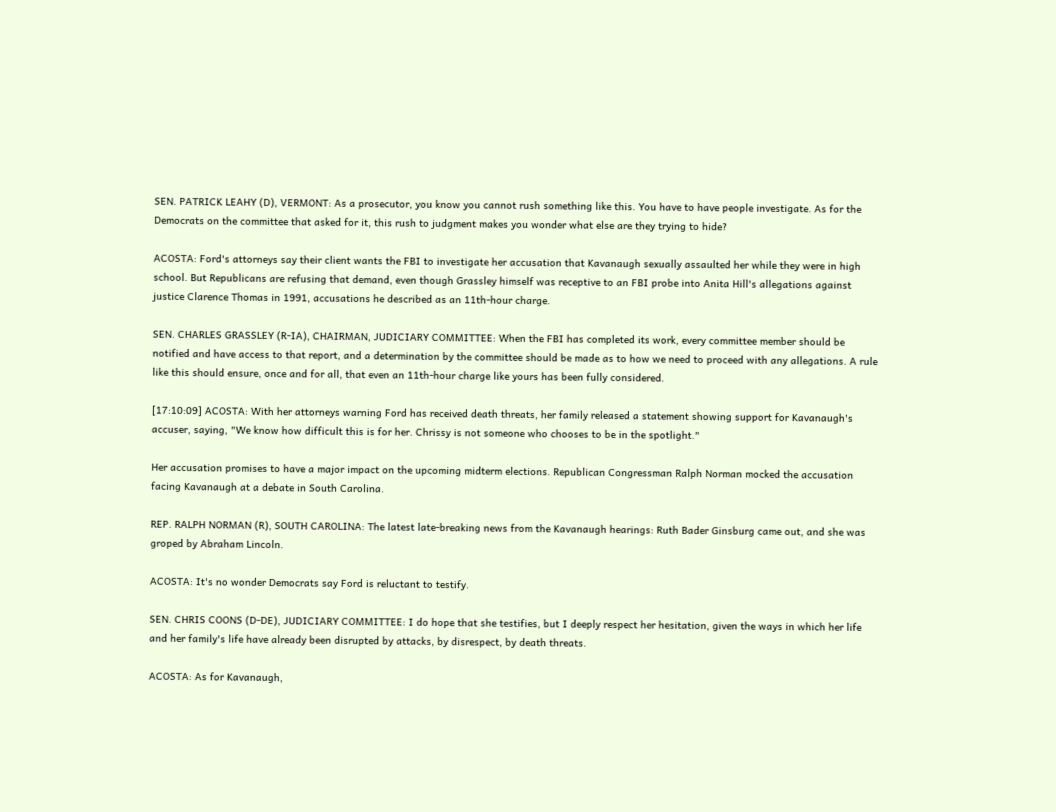SEN. PATRICK LEAHY (D), VERMONT: As a prosecutor, you know you cannot rush something like this. You have to have people investigate. As for the Democrats on the committee that asked for it, this rush to judgment makes you wonder what else are they trying to hide?

ACOSTA: Ford's attorneys say their client wants the FBI to investigate her accusation that Kavanaugh sexually assaulted her while they were in high school. But Republicans are refusing that demand, even though Grassley himself was receptive to an FBI probe into Anita Hill's allegations against justice Clarence Thomas in 1991, accusations he described as an 11th-hour charge.

SEN. CHARLES GRASSLEY (R-IA), CHAIRMAN, JUDICIARY COMMITTEE: When the FBI has completed its work, every committee member should be notified and have access to that report, and a determination by the committee should be made as to how we need to proceed with any allegations. A rule like this should ensure, once and for all, that even an 11th-hour charge like yours has been fully considered.

[17:10:09] ACOSTA: With her attorneys warning Ford has received death threats, her family released a statement showing support for Kavanaugh's accuser, saying, "We know how difficult this is for her. Chrissy is not someone who chooses to be in the spotlight."

Her accusation promises to have a major impact on the upcoming midterm elections. Republican Congressman Ralph Norman mocked the accusation facing Kavanaugh at a debate in South Carolina.

REP. RALPH NORMAN (R), SOUTH CAROLINA: The latest late-breaking news from the Kavanaugh hearings: Ruth Bader Ginsburg came out, and she was groped by Abraham Lincoln.

ACOSTA: It's no wonder Democrats say Ford is reluctant to testify.

SEN. CHRIS COONS (D-DE), JUDICIARY COMMITTEE: I do hope that she testifies, but I deeply respect her hesitation, given the ways in which her life and her family's life have already been disrupted by attacks, by disrespect, by death threats.

ACOSTA: As for Kavanaugh,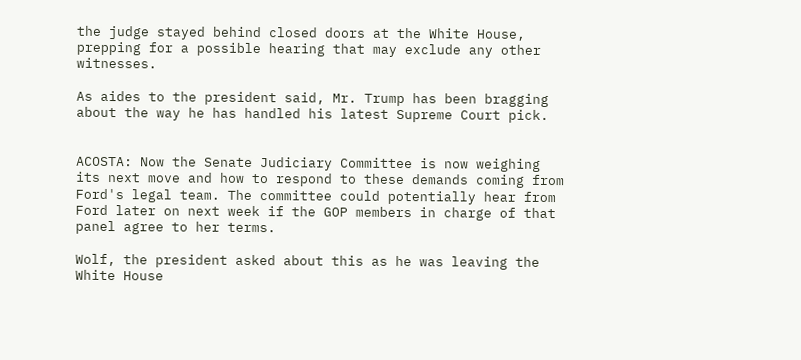the judge stayed behind closed doors at the White House, prepping for a possible hearing that may exclude any other witnesses.

As aides to the president said, Mr. Trump has been bragging about the way he has handled his latest Supreme Court pick.


ACOSTA: Now the Senate Judiciary Committee is now weighing its next move and how to respond to these demands coming from Ford's legal team. The committee could potentially hear from Ford later on next week if the GOP members in charge of that panel agree to her terms.

Wolf, the president asked about this as he was leaving the White House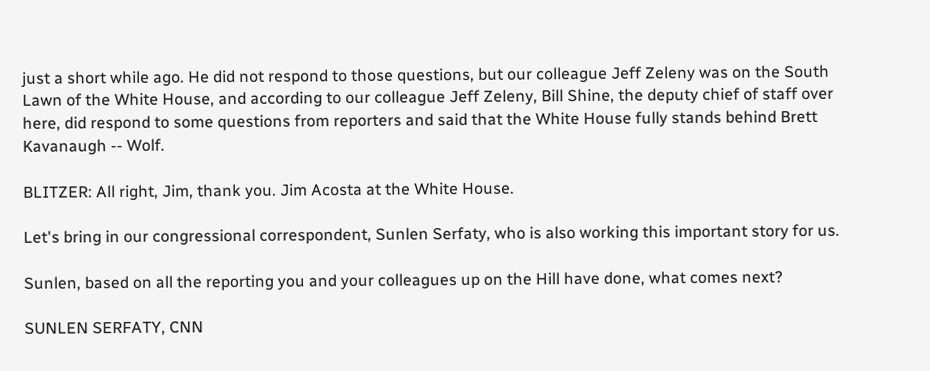just a short while ago. He did not respond to those questions, but our colleague Jeff Zeleny was on the South Lawn of the White House, and according to our colleague Jeff Zeleny, Bill Shine, the deputy chief of staff over here, did respond to some questions from reporters and said that the White House fully stands behind Brett Kavanaugh -- Wolf.

BLITZER: All right, Jim, thank you. Jim Acosta at the White House.

Let's bring in our congressional correspondent, Sunlen Serfaty, who is also working this important story for us.

Sunlen, based on all the reporting you and your colleagues up on the Hill have done, what comes next?

SUNLEN SERFATY, CNN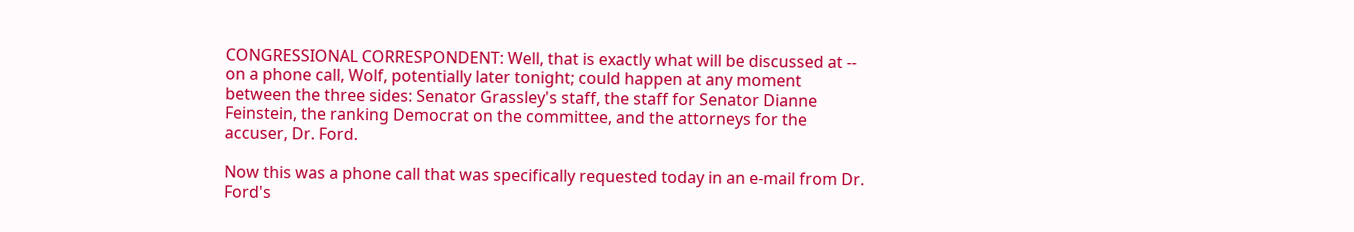CONGRESSIONAL CORRESPONDENT: Well, that is exactly what will be discussed at -- on a phone call, Wolf, potentially later tonight; could happen at any moment between the three sides: Senator Grassley's staff, the staff for Senator Dianne Feinstein, the ranking Democrat on the committee, and the attorneys for the accuser, Dr. Ford.

Now this was a phone call that was specifically requested today in an e-mail from Dr. Ford's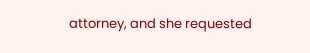attorney, and she requested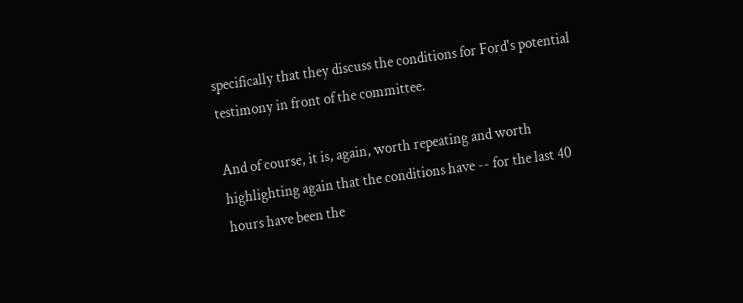specifically that they discuss the conditions for Ford's potential testimony in front of the committee.

And of course, it is, again, worth repeating and worth highlighting again that the conditions have -- for the last 40 hours have been the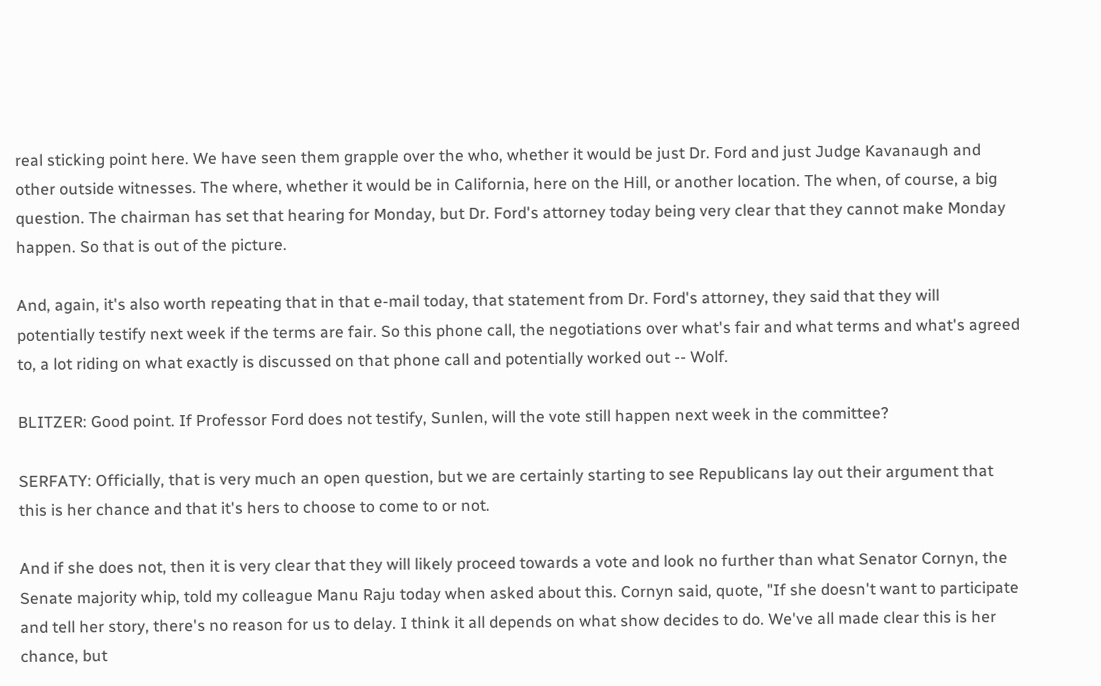real sticking point here. We have seen them grapple over the who, whether it would be just Dr. Ford and just Judge Kavanaugh and other outside witnesses. The where, whether it would be in California, here on the Hill, or another location. The when, of course, a big question. The chairman has set that hearing for Monday, but Dr. Ford's attorney today being very clear that they cannot make Monday happen. So that is out of the picture.

And, again, it's also worth repeating that in that e-mail today, that statement from Dr. Ford's attorney, they said that they will potentially testify next week if the terms are fair. So this phone call, the negotiations over what's fair and what terms and what's agreed to, a lot riding on what exactly is discussed on that phone call and potentially worked out -- Wolf.

BLITZER: Good point. If Professor Ford does not testify, Sunlen, will the vote still happen next week in the committee?

SERFATY: Officially, that is very much an open question, but we are certainly starting to see Republicans lay out their argument that this is her chance and that it's hers to choose to come to or not.

And if she does not, then it is very clear that they will likely proceed towards a vote and look no further than what Senator Cornyn, the Senate majority whip, told my colleague Manu Raju today when asked about this. Cornyn said, quote, "If she doesn't want to participate and tell her story, there's no reason for us to delay. I think it all depends on what show decides to do. We've all made clear this is her chance, but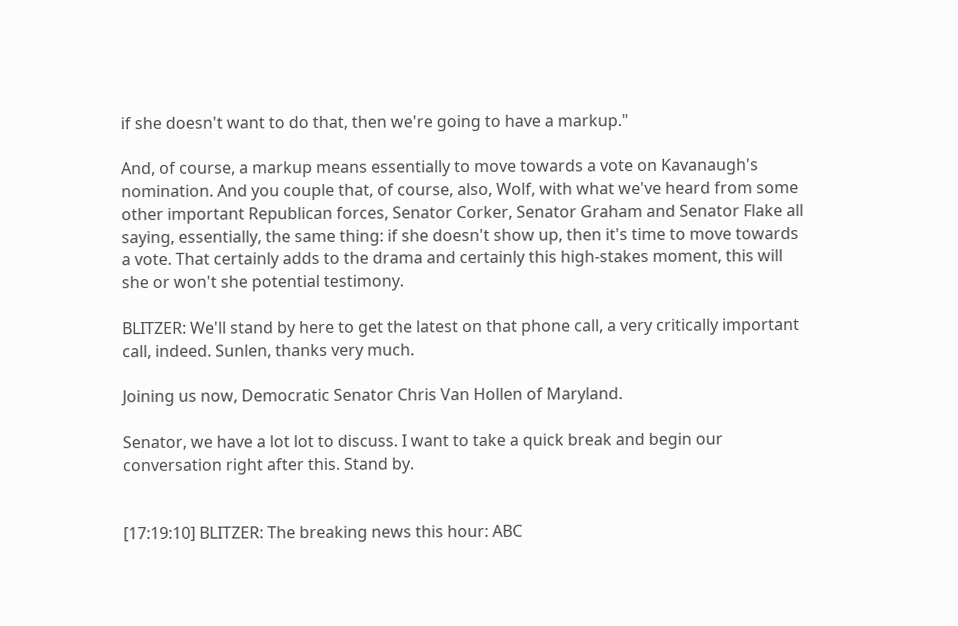if she doesn't want to do that, then we're going to have a markup."

And, of course, a markup means essentially to move towards a vote on Kavanaugh's nomination. And you couple that, of course, also, Wolf, with what we've heard from some other important Republican forces, Senator Corker, Senator Graham and Senator Flake all saying, essentially, the same thing: if she doesn't show up, then it's time to move towards a vote. That certainly adds to the drama and certainly this high-stakes moment, this will she or won't she potential testimony.

BLITZER: We'll stand by here to get the latest on that phone call, a very critically important call, indeed. Sunlen, thanks very much.

Joining us now, Democratic Senator Chris Van Hollen of Maryland.

Senator, we have a lot lot to discuss. I want to take a quick break and begin our conversation right after this. Stand by.


[17:19:10] BLITZER: The breaking news this hour: ABC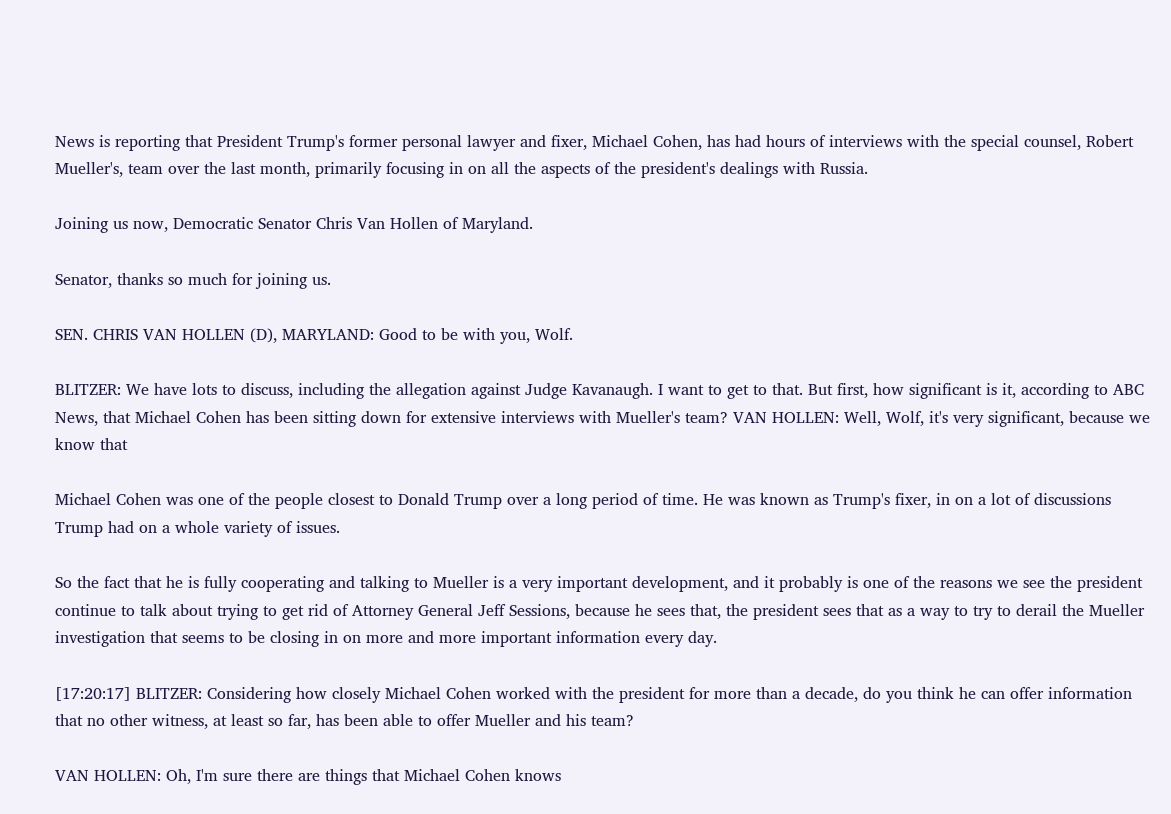News is reporting that President Trump's former personal lawyer and fixer, Michael Cohen, has had hours of interviews with the special counsel, Robert Mueller's, team over the last month, primarily focusing in on all the aspects of the president's dealings with Russia.

Joining us now, Democratic Senator Chris Van Hollen of Maryland.

Senator, thanks so much for joining us.

SEN. CHRIS VAN HOLLEN (D), MARYLAND: Good to be with you, Wolf.

BLITZER: We have lots to discuss, including the allegation against Judge Kavanaugh. I want to get to that. But first, how significant is it, according to ABC News, that Michael Cohen has been sitting down for extensive interviews with Mueller's team? VAN HOLLEN: Well, Wolf, it's very significant, because we know that

Michael Cohen was one of the people closest to Donald Trump over a long period of time. He was known as Trump's fixer, in on a lot of discussions Trump had on a whole variety of issues.

So the fact that he is fully cooperating and talking to Mueller is a very important development, and it probably is one of the reasons we see the president continue to talk about trying to get rid of Attorney General Jeff Sessions, because he sees that, the president sees that as a way to try to derail the Mueller investigation that seems to be closing in on more and more important information every day.

[17:20:17] BLITZER: Considering how closely Michael Cohen worked with the president for more than a decade, do you think he can offer information that no other witness, at least so far, has been able to offer Mueller and his team?

VAN HOLLEN: Oh, I'm sure there are things that Michael Cohen knows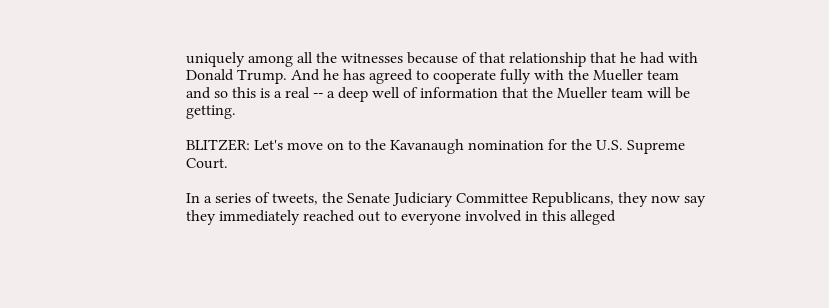uniquely among all the witnesses because of that relationship that he had with Donald Trump. And he has agreed to cooperate fully with the Mueller team and so this is a real -- a deep well of information that the Mueller team will be getting.

BLITZER: Let's move on to the Kavanaugh nomination for the U.S. Supreme Court.

In a series of tweets, the Senate Judiciary Committee Republicans, they now say they immediately reached out to everyone involved in this alleged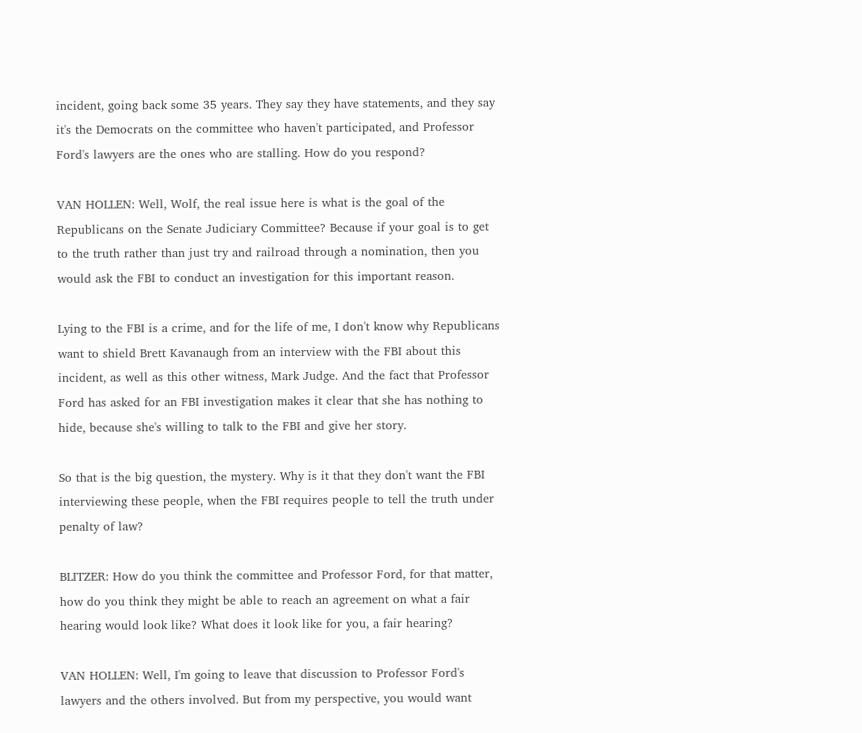incident, going back some 35 years. They say they have statements, and they say it's the Democrats on the committee who haven't participated, and Professor Ford's lawyers are the ones who are stalling. How do you respond?

VAN HOLLEN: Well, Wolf, the real issue here is what is the goal of the Republicans on the Senate Judiciary Committee? Because if your goal is to get to the truth rather than just try and railroad through a nomination, then you would ask the FBI to conduct an investigation for this important reason.

Lying to the FBI is a crime, and for the life of me, I don't know why Republicans want to shield Brett Kavanaugh from an interview with the FBI about this incident, as well as this other witness, Mark Judge. And the fact that Professor Ford has asked for an FBI investigation makes it clear that she has nothing to hide, because she's willing to talk to the FBI and give her story.

So that is the big question, the mystery. Why is it that they don't want the FBI interviewing these people, when the FBI requires people to tell the truth under penalty of law?

BLITZER: How do you think the committee and Professor Ford, for that matter, how do you think they might be able to reach an agreement on what a fair hearing would look like? What does it look like for you, a fair hearing?

VAN HOLLEN: Well, I'm going to leave that discussion to Professor Ford's lawyers and the others involved. But from my perspective, you would want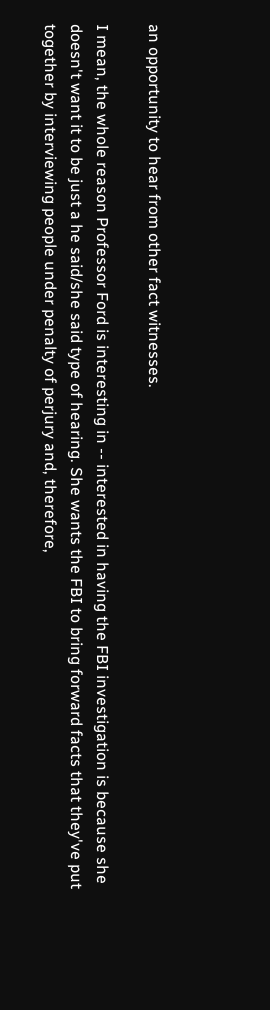an opportunity to hear from other fact witnesses.

I mean, the whole reason Professor Ford is interesting in -- interested in having the FBI investigation is because she doesn't want it to be just a he said/she said type of hearing. She wants the FBI to bring forward facts that they've put together by interviewing people under penalty of perjury and, therefore,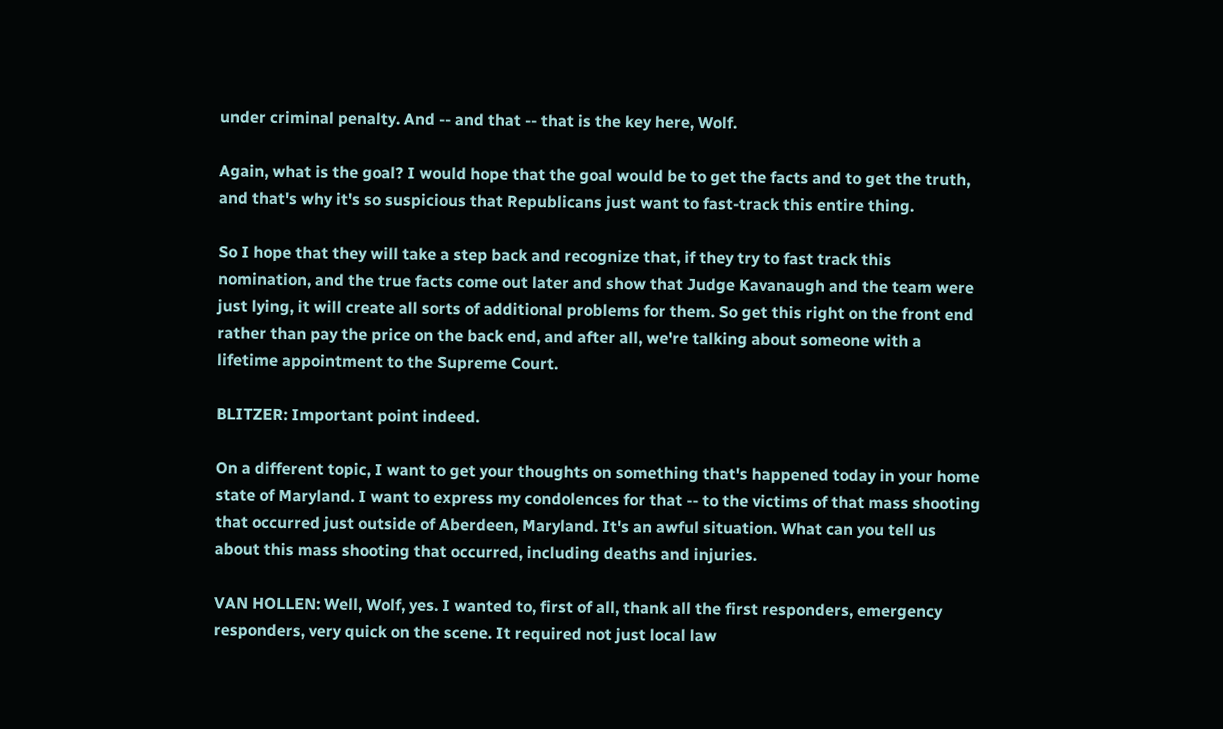under criminal penalty. And -- and that -- that is the key here, Wolf.

Again, what is the goal? I would hope that the goal would be to get the facts and to get the truth, and that's why it's so suspicious that Republicans just want to fast-track this entire thing.

So I hope that they will take a step back and recognize that, if they try to fast track this nomination, and the true facts come out later and show that Judge Kavanaugh and the team were just lying, it will create all sorts of additional problems for them. So get this right on the front end rather than pay the price on the back end, and after all, we're talking about someone with a lifetime appointment to the Supreme Court.

BLITZER: Important point indeed.

On a different topic, I want to get your thoughts on something that's happened today in your home state of Maryland. I want to express my condolences for that -- to the victims of that mass shooting that occurred just outside of Aberdeen, Maryland. It's an awful situation. What can you tell us about this mass shooting that occurred, including deaths and injuries.

VAN HOLLEN: Well, Wolf, yes. I wanted to, first of all, thank all the first responders, emergency responders, very quick on the scene. It required not just local law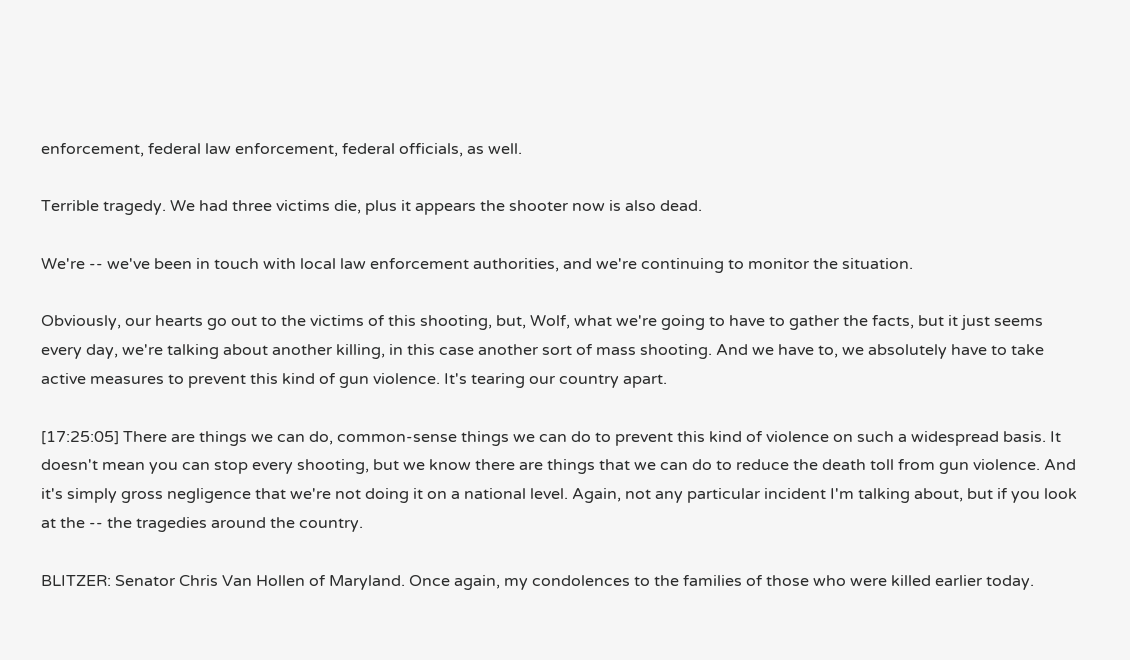enforcement, federal law enforcement, federal officials, as well.

Terrible tragedy. We had three victims die, plus it appears the shooter now is also dead.

We're -- we've been in touch with local law enforcement authorities, and we're continuing to monitor the situation.

Obviously, our hearts go out to the victims of this shooting, but, Wolf, what we're going to have to gather the facts, but it just seems every day, we're talking about another killing, in this case another sort of mass shooting. And we have to, we absolutely have to take active measures to prevent this kind of gun violence. It's tearing our country apart.

[17:25:05] There are things we can do, common-sense things we can do to prevent this kind of violence on such a widespread basis. It doesn't mean you can stop every shooting, but we know there are things that we can do to reduce the death toll from gun violence. And it's simply gross negligence that we're not doing it on a national level. Again, not any particular incident I'm talking about, but if you look at the -- the tragedies around the country.

BLITZER: Senator Chris Van Hollen of Maryland. Once again, my condolences to the families of those who were killed earlier today.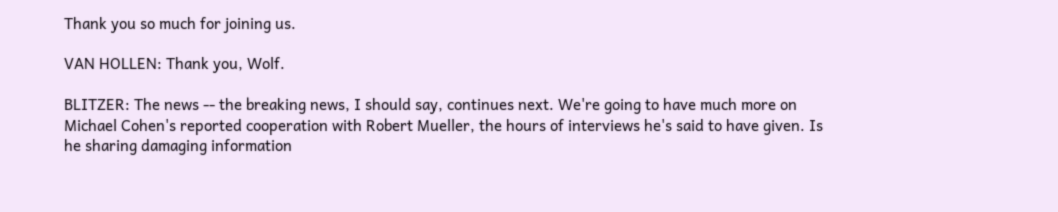Thank you so much for joining us.

VAN HOLLEN: Thank you, Wolf.

BLITZER: The news -- the breaking news, I should say, continues next. We're going to have much more on Michael Cohen's reported cooperation with Robert Mueller, the hours of interviews he's said to have given. Is he sharing damaging information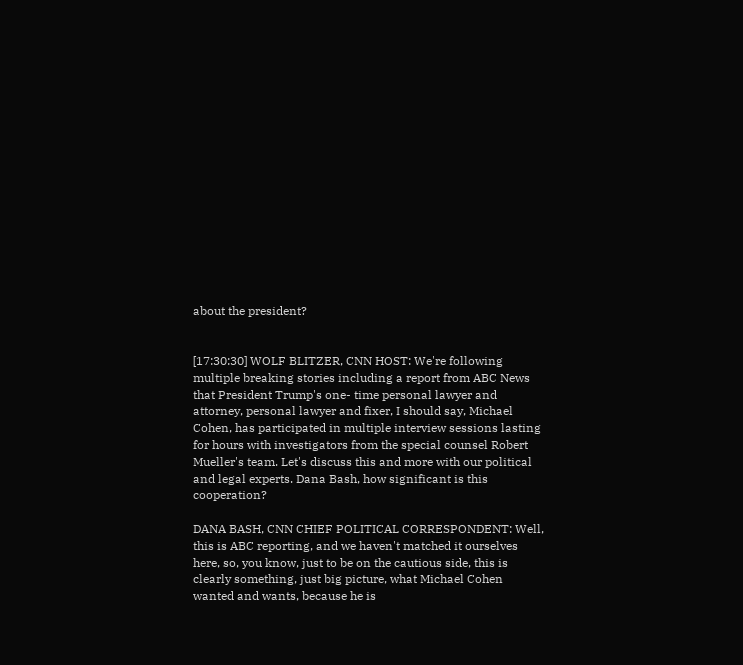about the president?


[17:30:30] WOLF BLITZER, CNN HOST: We're following multiple breaking stories including a report from ABC News that President Trump's one- time personal lawyer and attorney, personal lawyer and fixer, I should say, Michael Cohen, has participated in multiple interview sessions lasting for hours with investigators from the special counsel Robert Mueller's team. Let's discuss this and more with our political and legal experts. Dana Bash, how significant is this cooperation?

DANA BASH, CNN CHIEF POLITICAL CORRESPONDENT: Well, this is ABC reporting, and we haven't matched it ourselves here, so, you know, just to be on the cautious side, this is clearly something, just big picture, what Michael Cohen wanted and wants, because he is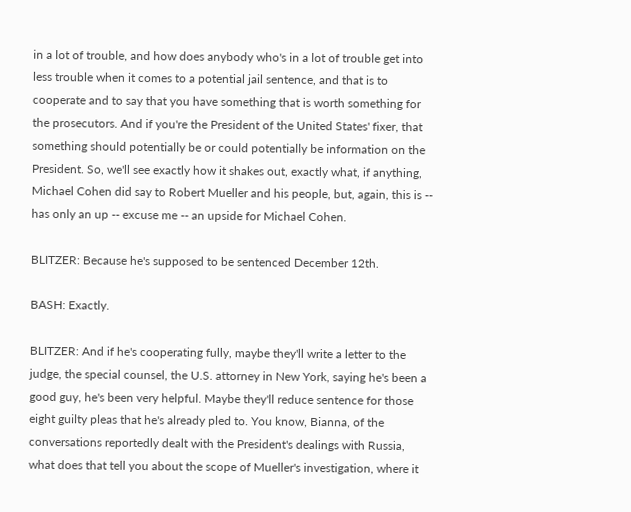in a lot of trouble, and how does anybody who's in a lot of trouble get into less trouble when it comes to a potential jail sentence, and that is to cooperate and to say that you have something that is worth something for the prosecutors. And if you're the President of the United States' fixer, that something should potentially be or could potentially be information on the President. So, we'll see exactly how it shakes out, exactly what, if anything, Michael Cohen did say to Robert Mueller and his people, but, again, this is -- has only an up -- excuse me -- an upside for Michael Cohen.

BLITZER: Because he's supposed to be sentenced December 12th.

BASH: Exactly.

BLITZER: And if he's cooperating fully, maybe they'll write a letter to the judge, the special counsel, the U.S. attorney in New York, saying he's been a good guy, he's been very helpful. Maybe they'll reduce sentence for those eight guilty pleas that he's already pled to. You know, Bianna, of the conversations reportedly dealt with the President's dealings with Russia, what does that tell you about the scope of Mueller's investigation, where it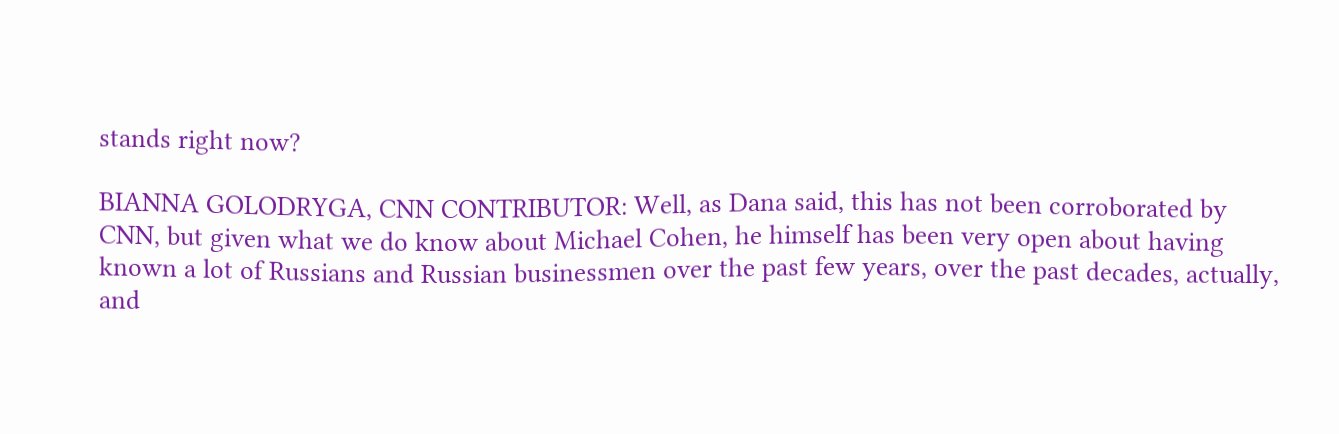stands right now?

BIANNA GOLODRYGA, CNN CONTRIBUTOR: Well, as Dana said, this has not been corroborated by CNN, but given what we do know about Michael Cohen, he himself has been very open about having known a lot of Russians and Russian businessmen over the past few years, over the past decades, actually, and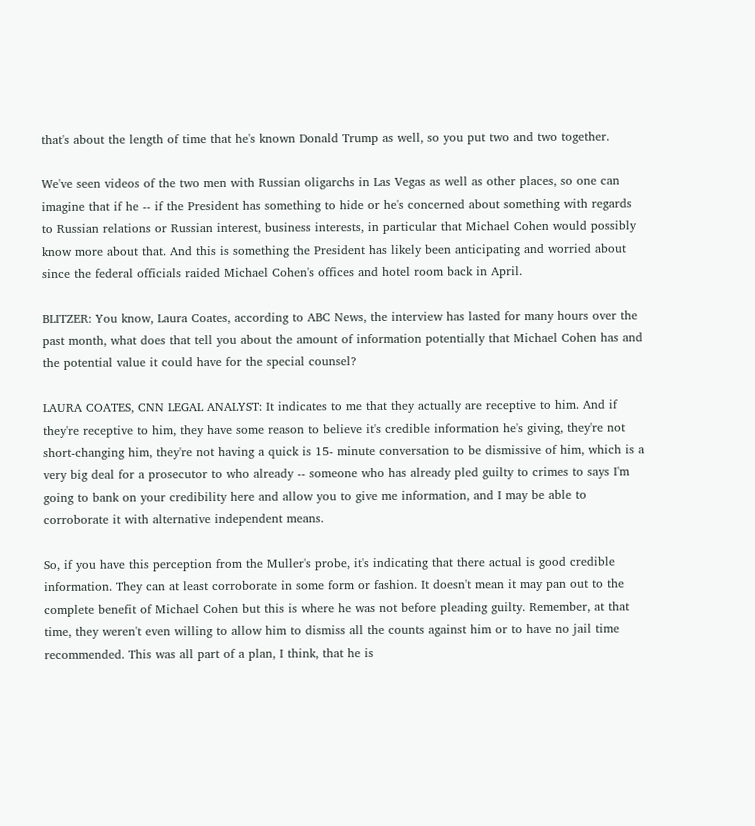that's about the length of time that he's known Donald Trump as well, so you put two and two together.

We've seen videos of the two men with Russian oligarchs in Las Vegas as well as other places, so one can imagine that if he -- if the President has something to hide or he's concerned about something with regards to Russian relations or Russian interest, business interests, in particular that Michael Cohen would possibly know more about that. And this is something the President has likely been anticipating and worried about since the federal officials raided Michael Cohen's offices and hotel room back in April.

BLITZER: You know, Laura Coates, according to ABC News, the interview has lasted for many hours over the past month, what does that tell you about the amount of information potentially that Michael Cohen has and the potential value it could have for the special counsel?

LAURA COATES, CNN LEGAL ANALYST: It indicates to me that they actually are receptive to him. And if they're receptive to him, they have some reason to believe it's credible information he's giving, they're not short-changing him, they're not having a quick is 15- minute conversation to be dismissive of him, which is a very big deal for a prosecutor to who already -- someone who has already pled guilty to crimes to says I'm going to bank on your credibility here and allow you to give me information, and I may be able to corroborate it with alternative independent means.

So, if you have this perception from the Muller's probe, it's indicating that there actual is good credible information. They can at least corroborate in some form or fashion. It doesn't mean it may pan out to the complete benefit of Michael Cohen but this is where he was not before pleading guilty. Remember, at that time, they weren't even willing to allow him to dismiss all the counts against him or to have no jail time recommended. This was all part of a plan, I think, that he is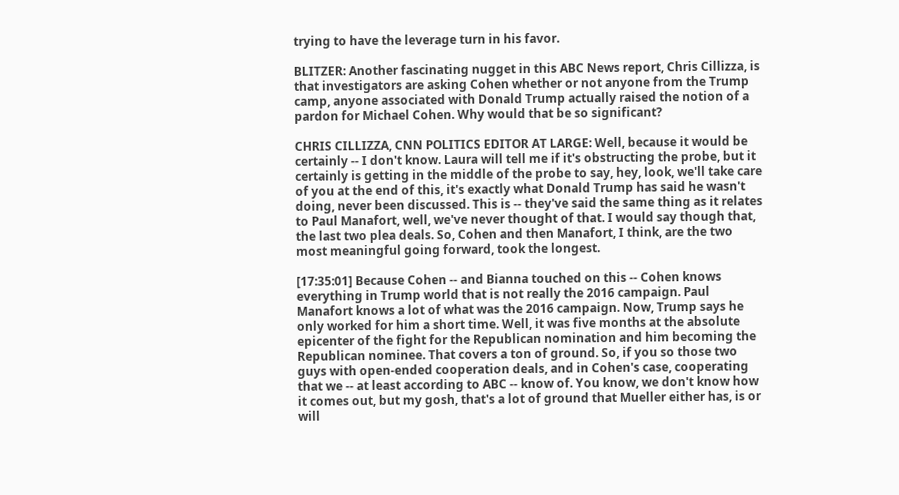trying to have the leverage turn in his favor.

BLITZER: Another fascinating nugget in this ABC News report, Chris Cillizza, is that investigators are asking Cohen whether or not anyone from the Trump camp, anyone associated with Donald Trump actually raised the notion of a pardon for Michael Cohen. Why would that be so significant?

CHRIS CILLIZZA, CNN POLITICS EDITOR AT LARGE: Well, because it would be certainly -- I don't know. Laura will tell me if it's obstructing the probe, but it certainly is getting in the middle of the probe to say, hey, look, we'll take care of you at the end of this, it's exactly what Donald Trump has said he wasn't doing, never been discussed. This is -- they've said the same thing as it relates to Paul Manafort, well, we've never thought of that. I would say though that, the last two plea deals. So, Cohen and then Manafort, I think, are the two most meaningful going forward, took the longest.

[17:35:01] Because Cohen -- and Bianna touched on this -- Cohen knows everything in Trump world that is not really the 2016 campaign. Paul Manafort knows a lot of what was the 2016 campaign. Now, Trump says he only worked for him a short time. Well, it was five months at the absolute epicenter of the fight for the Republican nomination and him becoming the Republican nominee. That covers a ton of ground. So, if you so those two guys with open-ended cooperation deals, and in Cohen's case, cooperating that we -- at least according to ABC -- know of. You know, we don't know how it comes out, but my gosh, that's a lot of ground that Mueller either has, is or will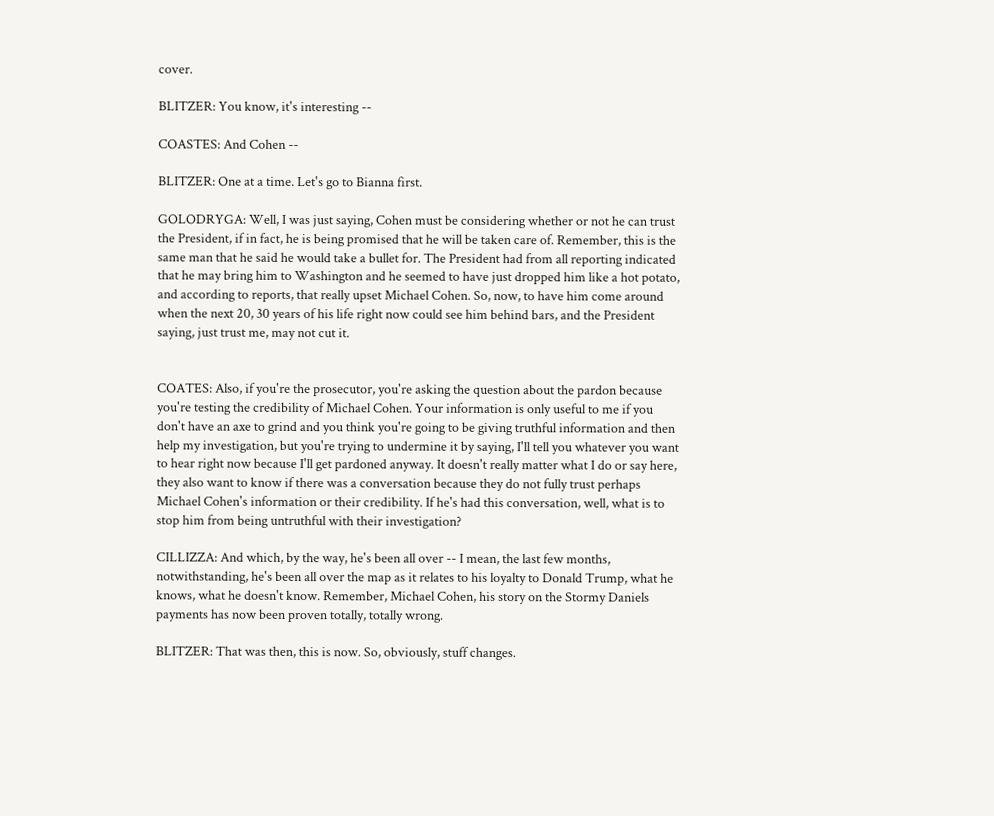cover.

BLITZER: You know, it's interesting --

COASTES: And Cohen --

BLITZER: One at a time. Let's go to Bianna first.

GOLODRYGA: Well, I was just saying, Cohen must be considering whether or not he can trust the President, if in fact, he is being promised that he will be taken care of. Remember, this is the same man that he said he would take a bullet for. The President had from all reporting indicated that he may bring him to Washington and he seemed to have just dropped him like a hot potato, and according to reports, that really upset Michael Cohen. So, now, to have him come around when the next 20, 30 years of his life right now could see him behind bars, and the President saying, just trust me, may not cut it.


COATES: Also, if you're the prosecutor, you're asking the question about the pardon because you're testing the credibility of Michael Cohen. Your information is only useful to me if you don't have an axe to grind and you think you're going to be giving truthful information and then help my investigation, but you're trying to undermine it by saying, I'll tell you whatever you want to hear right now because I'll get pardoned anyway. It doesn't really matter what I do or say here, they also want to know if there was a conversation because they do not fully trust perhaps Michael Cohen's information or their credibility. If he's had this conversation, well, what is to stop him from being untruthful with their investigation?

CILLIZZA: And which, by the way, he's been all over -- I mean, the last few months, notwithstanding, he's been all over the map as it relates to his loyalty to Donald Trump, what he knows, what he doesn't know. Remember, Michael Cohen, his story on the Stormy Daniels payments has now been proven totally, totally wrong.

BLITZER: That was then, this is now. So, obviously, stuff changes.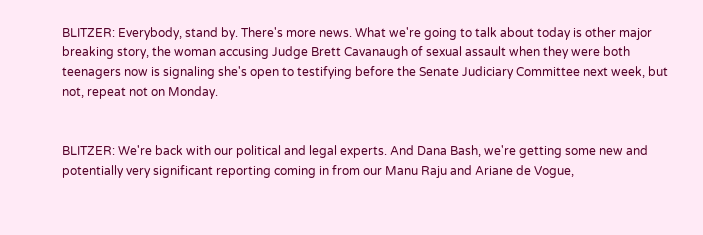BLITZER: Everybody, stand by. There's more news. What we're going to talk about today is other major breaking story, the woman accusing Judge Brett Cavanaugh of sexual assault when they were both teenagers now is signaling she's open to testifying before the Senate Judiciary Committee next week, but not, repeat not on Monday.


BLITZER: We're back with our political and legal experts. And Dana Bash, we're getting some new and potentially very significant reporting coming in from our Manu Raju and Ariane de Vogue,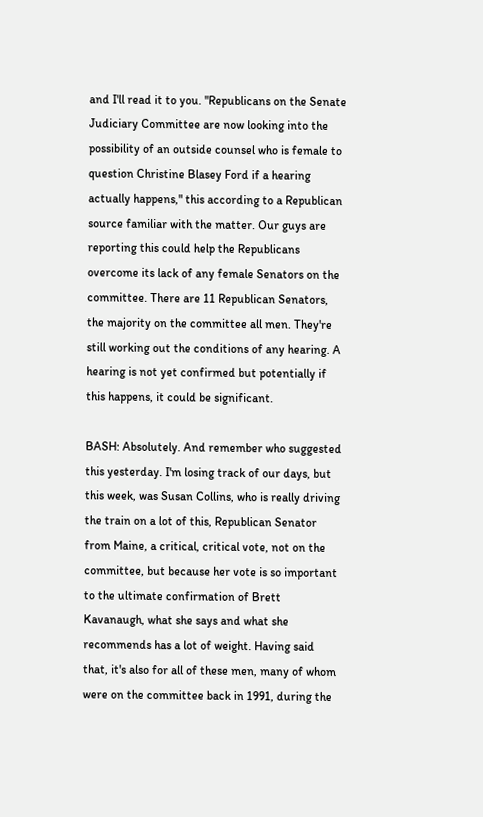and I'll read it to you. "Republicans on the Senate Judiciary Committee are now looking into the possibility of an outside counsel who is female to question Christine Blasey Ford if a hearing actually happens," this according to a Republican source familiar with the matter. Our guys are reporting this could help the Republicans overcome its lack of any female Senators on the committee. There are 11 Republican Senators, the majority on the committee all men. They're still working out the conditions of any hearing. A hearing is not yet confirmed but potentially if this happens, it could be significant.

BASH: Absolutely. And remember who suggested this yesterday. I'm losing track of our days, but this week, was Susan Collins, who is really driving the train on a lot of this, Republican Senator from Maine, a critical, critical vote, not on the committee, but because her vote is so important to the ultimate confirmation of Brett Kavanaugh, what she says and what she recommends has a lot of weight. Having said that, it's also for all of these men, many of whom were on the committee back in 1991, during the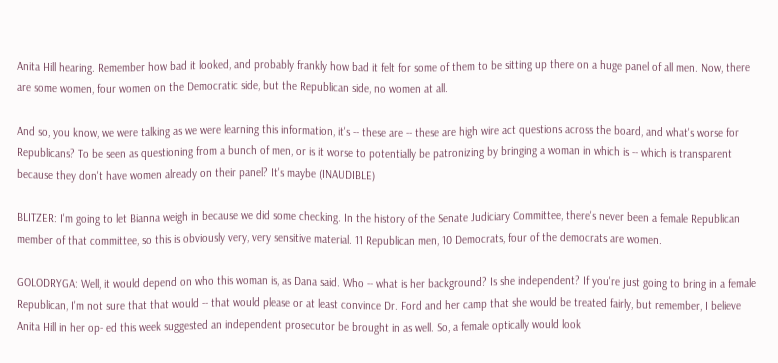Anita Hill hearing. Remember how bad it looked, and probably frankly how bad it felt for some of them to be sitting up there on a huge panel of all men. Now, there are some women, four women on the Democratic side, but the Republican side, no women at all.

And so, you know, we were talking as we were learning this information, it's -- these are -- these are high wire act questions across the board, and what's worse for Republicans? To be seen as questioning from a bunch of men, or is it worse to potentially be patronizing by bringing a woman in which is -- which is transparent because they don't have women already on their panel? It's maybe (INAUDIBLE)

BLITZER: I'm going to let Bianna weigh in because we did some checking. In the history of the Senate Judiciary Committee, there's never been a female Republican member of that committee, so this is obviously very, very sensitive material. 11 Republican men, 10 Democrats, four of the democrats are women.

GOLODRYGA: Well, it would depend on who this woman is, as Dana said. Who -- what is her background? Is she independent? If you're just going to bring in a female Republican, I'm not sure that that would -- that would please or at least convince Dr. Ford and her camp that she would be treated fairly, but remember, I believe Anita Hill in her op- ed this week suggested an independent prosecutor be brought in as well. So, a female optically would look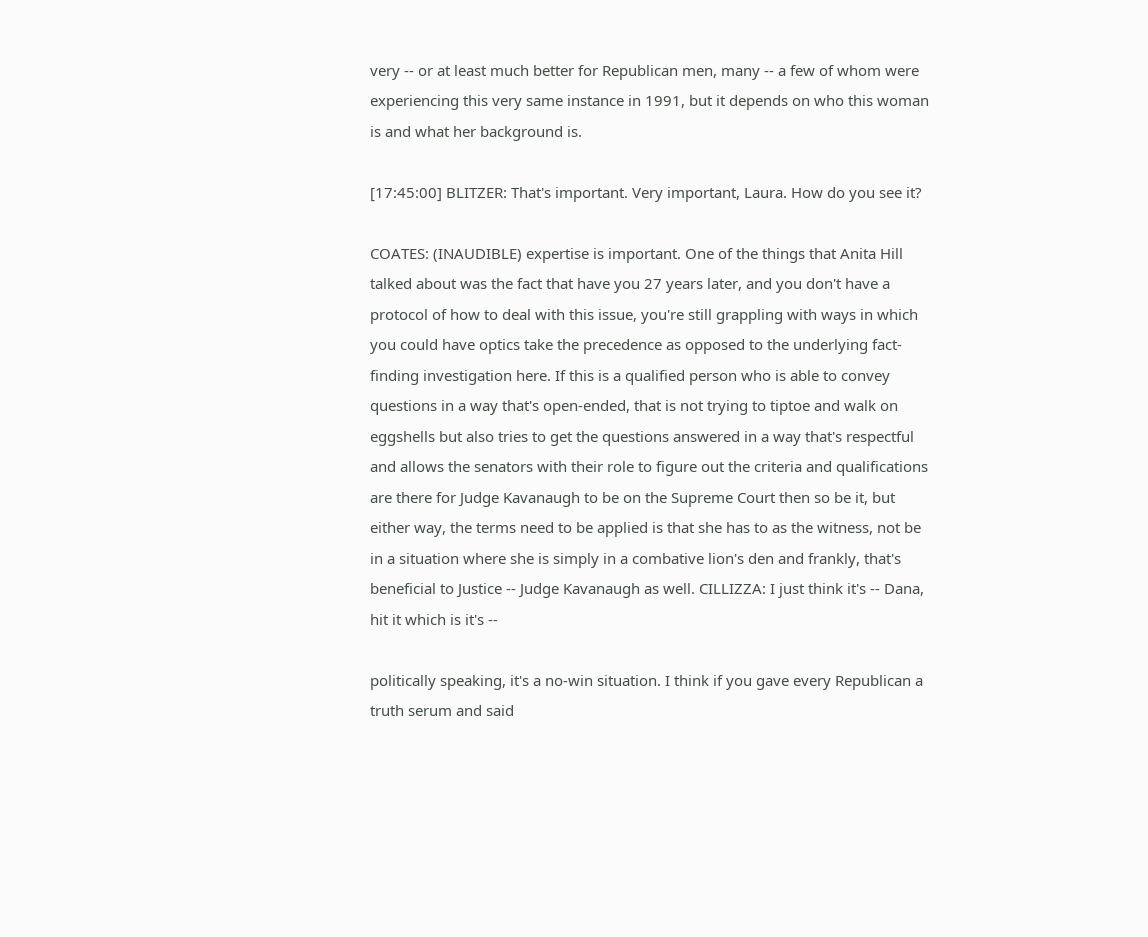very -- or at least much better for Republican men, many -- a few of whom were experiencing this very same instance in 1991, but it depends on who this woman is and what her background is.

[17:45:00] BLITZER: That's important. Very important, Laura. How do you see it?

COATES: (INAUDIBLE) expertise is important. One of the things that Anita Hill talked about was the fact that have you 27 years later, and you don't have a protocol of how to deal with this issue, you're still grappling with ways in which you could have optics take the precedence as opposed to the underlying fact-finding investigation here. If this is a qualified person who is able to convey questions in a way that's open-ended, that is not trying to tiptoe and walk on eggshells but also tries to get the questions answered in a way that's respectful and allows the senators with their role to figure out the criteria and qualifications are there for Judge Kavanaugh to be on the Supreme Court then so be it, but either way, the terms need to be applied is that she has to as the witness, not be in a situation where she is simply in a combative lion's den and frankly, that's beneficial to Justice -- Judge Kavanaugh as well. CILLIZZA: I just think it's -- Dana, hit it which is it's --

politically speaking, it's a no-win situation. I think if you gave every Republican a truth serum and said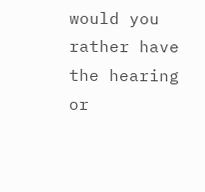would you rather have the hearing or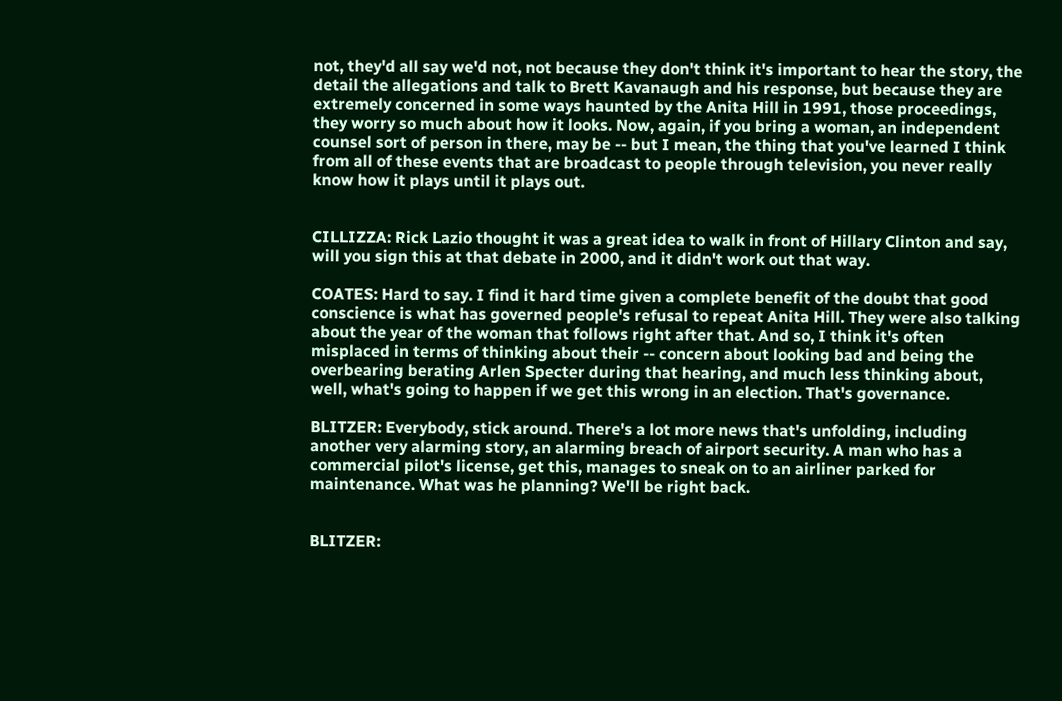not, they'd all say we'd not, not because they don't think it's important to hear the story, the detail the allegations and talk to Brett Kavanaugh and his response, but because they are extremely concerned in some ways haunted by the Anita Hill in 1991, those proceedings, they worry so much about how it looks. Now, again, if you bring a woman, an independent counsel sort of person in there, may be -- but I mean, the thing that you've learned I think from all of these events that are broadcast to people through television, you never really know how it plays until it plays out.


CILLIZZA: Rick Lazio thought it was a great idea to walk in front of Hillary Clinton and say, will you sign this at that debate in 2000, and it didn't work out that way.

COATES: Hard to say. I find it hard time given a complete benefit of the doubt that good conscience is what has governed people's refusal to repeat Anita Hill. They were also talking about the year of the woman that follows right after that. And so, I think it's often misplaced in terms of thinking about their -- concern about looking bad and being the overbearing berating Arlen Specter during that hearing, and much less thinking about, well, what's going to happen if we get this wrong in an election. That's governance.

BLITZER: Everybody, stick around. There's a lot more news that's unfolding, including another very alarming story, an alarming breach of airport security. A man who has a commercial pilot's license, get this, manages to sneak on to an airliner parked for maintenance. What was he planning? We'll be right back.


BLITZER: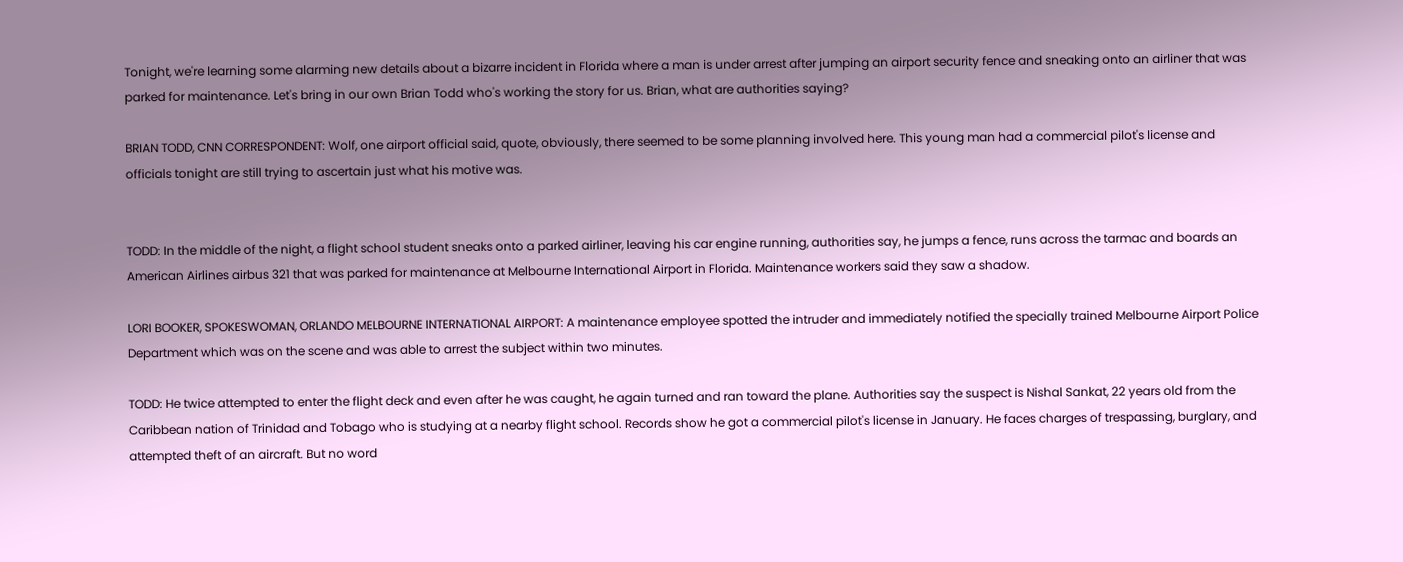Tonight, we're learning some alarming new details about a bizarre incident in Florida where a man is under arrest after jumping an airport security fence and sneaking onto an airliner that was parked for maintenance. Let's bring in our own Brian Todd who's working the story for us. Brian, what are authorities saying?

BRIAN TODD, CNN CORRESPONDENT: Wolf, one airport official said, quote, obviously, there seemed to be some planning involved here. This young man had a commercial pilot's license and officials tonight are still trying to ascertain just what his motive was.


TODD: In the middle of the night, a flight school student sneaks onto a parked airliner, leaving his car engine running, authorities say, he jumps a fence, runs across the tarmac and boards an American Airlines airbus 321 that was parked for maintenance at Melbourne International Airport in Florida. Maintenance workers said they saw a shadow.

LORI BOOKER, SPOKESWOMAN, ORLANDO MELBOURNE INTERNATIONAL AIRPORT: A maintenance employee spotted the intruder and immediately notified the specially trained Melbourne Airport Police Department which was on the scene and was able to arrest the subject within two minutes.

TODD: He twice attempted to enter the flight deck and even after he was caught, he again turned and ran toward the plane. Authorities say the suspect is Nishal Sankat, 22 years old from the Caribbean nation of Trinidad and Tobago who is studying at a nearby flight school. Records show he got a commercial pilot's license in January. He faces charges of trespassing, burglary, and attempted theft of an aircraft. But no word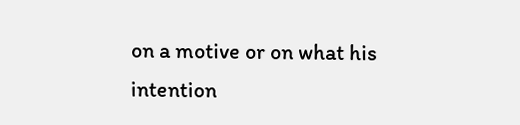on a motive or on what his intention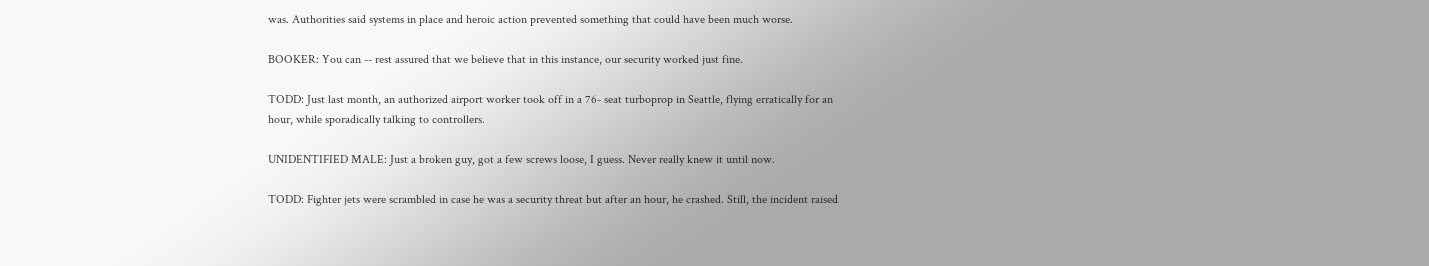was. Authorities said systems in place and heroic action prevented something that could have been much worse.

BOOKER: You can -- rest assured that we believe that in this instance, our security worked just fine.

TODD: Just last month, an authorized airport worker took off in a 76- seat turboprop in Seattle, flying erratically for an hour, while sporadically talking to controllers.

UNIDENTIFIED MALE: Just a broken guy, got a few screws loose, I guess. Never really knew it until now.

TODD: Fighter jets were scrambled in case he was a security threat but after an hour, he crashed. Still, the incident raised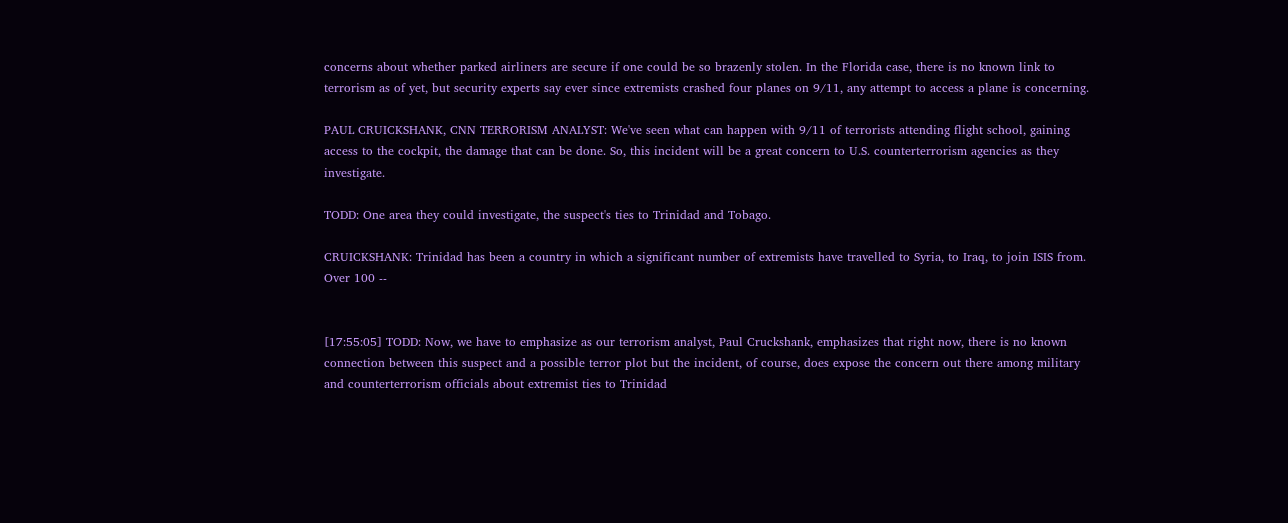concerns about whether parked airliners are secure if one could be so brazenly stolen. In the Florida case, there is no known link to terrorism as of yet, but security experts say ever since extremists crashed four planes on 9/11, any attempt to access a plane is concerning.

PAUL CRUICKSHANK, CNN TERRORISM ANALYST: We've seen what can happen with 9/11 of terrorists attending flight school, gaining access to the cockpit, the damage that can be done. So, this incident will be a great concern to U.S. counterterrorism agencies as they investigate.

TODD: One area they could investigate, the suspect's ties to Trinidad and Tobago.

CRUICKSHANK: Trinidad has been a country in which a significant number of extremists have travelled to Syria, to Iraq, to join ISIS from. Over 100 --


[17:55:05] TODD: Now, we have to emphasize as our terrorism analyst, Paul Cruckshank, emphasizes that right now, there is no known connection between this suspect and a possible terror plot but the incident, of course, does expose the concern out there among military and counterterrorism officials about extremist ties to Trinidad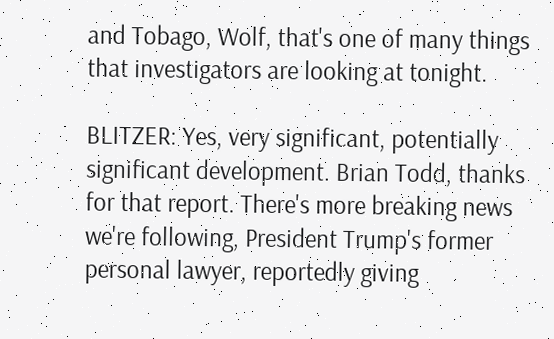and Tobago, Wolf, that's one of many things that investigators are looking at tonight.

BLITZER: Yes, very significant, potentially significant development. Brian Todd, thanks for that report. There's more breaking news we're following, President Trump's former personal lawyer, reportedly giving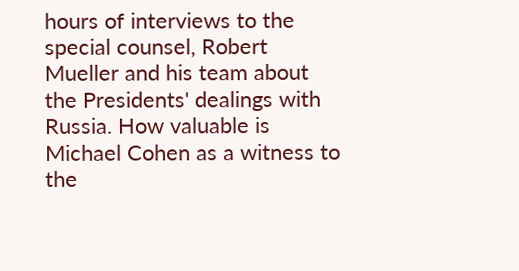hours of interviews to the special counsel, Robert Mueller and his team about the Presidents' dealings with Russia. How valuable is Michael Cohen as a witness to the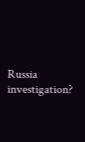Russia investigation?